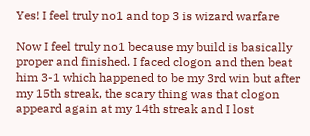Yes! I feel truly no1 and top 3 is wizard warfare

Now I feel truly no1 because my build is basically proper and finished. I faced clogon and then beat him 3-1 which happened to be my 3rd win but after my 15th streak, the scary thing was that clogon appeard again at my 14th streak and I lost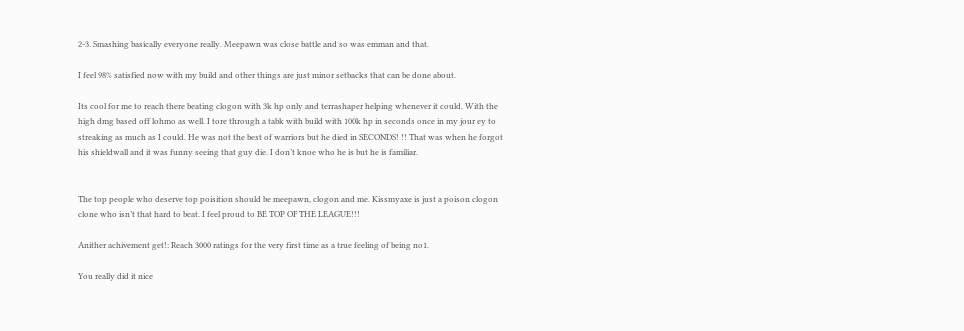2-3. Smashing basically everyone really. Meepawn was close battle and so was emman and that.

I feel 98% satisfied now with my build and other things are just minor setbacks that can be done about.

Its cool for me to reach there beating clogon with 3k hp only and terrashaper helping whenever it could. With the high dmg based off lohmo as well. I tore through a tabk with build with 100k hp in seconds once in my jour ey to streaking as much as I could. He was not the best of warriors but he died in SECONDS! !! That was when he forgot his shieldwall and it was funny seeing that guy die. I don’t knoe who he is but he is familiar.


The top people who deserve top poisition should be meepawn, clogon and me. Kissmyaxe is just a poison clogon clone who isn’t that hard to beat. I feel proud to BE TOP OF THE LEAGUE!!!

Anither achivement get!: Reach 3000 ratings for the very first time as a true feeling of being no1.

You really did it nice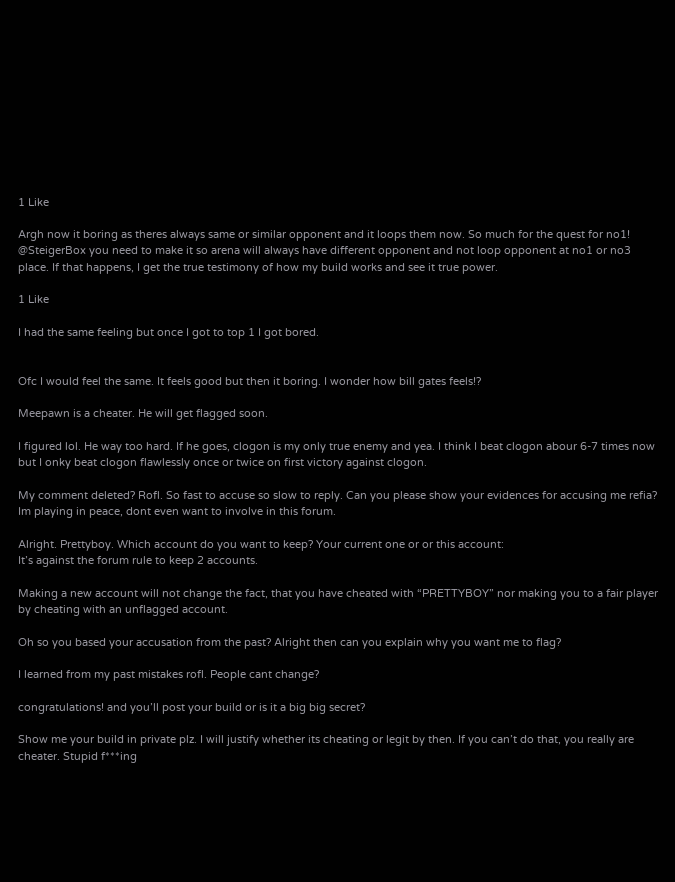1 Like

Argh now it boring as theres always same or similar opponent and it loops them now. So much for the quest for no1! @SteigerBox you need to make it so arena will always have different opponent and not loop opponent at no1 or no3 place. If that happens, I get the true testimony of how my build works and see it true power.

1 Like

I had the same feeling but once I got to top 1 I got bored.


Ofc I would feel the same. It feels good but then it boring. I wonder how bill gates feels!?

Meepawn is a cheater. He will get flagged soon.

I figured lol. He way too hard. If he goes, clogon is my only true enemy and yea. I think I beat clogon abour 6-7 times now but I onky beat clogon flawlessly once or twice on first victory against clogon.

My comment deleted? Rofl. So fast to accuse so slow to reply. Can you please show your evidences for accusing me refia? Im playing in peace, dont even want to involve in this forum.

Alright. Prettyboy. Which account do you want to keep? Your current one or or this account:
It’s against the forum rule to keep 2 accounts.

Making a new account will not change the fact, that you have cheated with “PRETTYBOY” nor making you to a fair player by cheating with an unflagged account.

Oh so you based your accusation from the past? Alright then can you explain why you want me to flag?

I learned from my past mistakes rofl. People cant change?

congratulations! and you’ll post your build or is it a big big secret?

Show me your build in private plz. I will justify whether its cheating or legit by then. If you can’t do that, you really are cheater. Stupid f***ing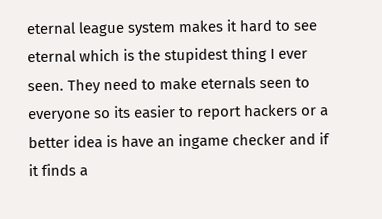eternal league system makes it hard to see eternal which is the stupidest thing I ever seen. They need to make eternals seen to everyone so its easier to report hackers or a better idea is have an ingame checker and if it finds a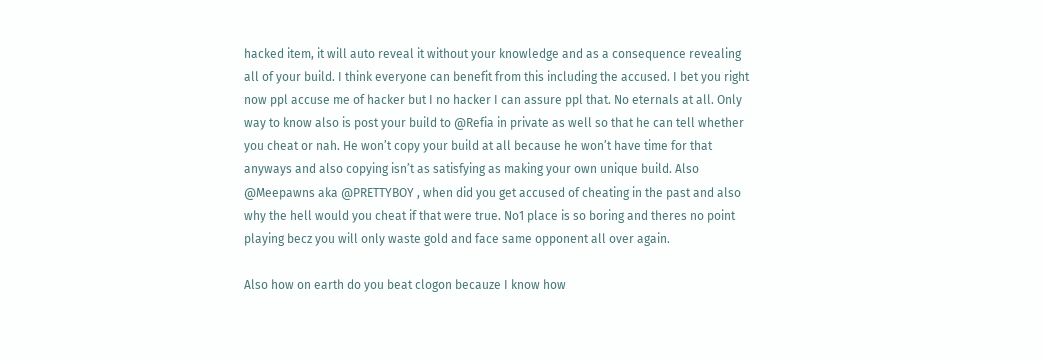hacked item, it will auto reveal it without your knowledge and as a consequence revealing all of your build. I think everyone can benefit from this including the accused. I bet you right now ppl accuse me of hacker but I no hacker I can assure ppl that. No eternals at all. Only way to know also is post your build to @Refia in private as well so that he can tell whether you cheat or nah. He won’t copy your build at all because he won’t have time for that anyways and also copying isn’t as satisfying as making your own unique build. Also @Meepawns aka @PRETTYBOY , when did you get accused of cheating in the past and also why the hell would you cheat if that were true. No1 place is so boring and theres no point playing becz you will only waste gold and face same opponent all over again.

Also how on earth do you beat clogon becauze I know how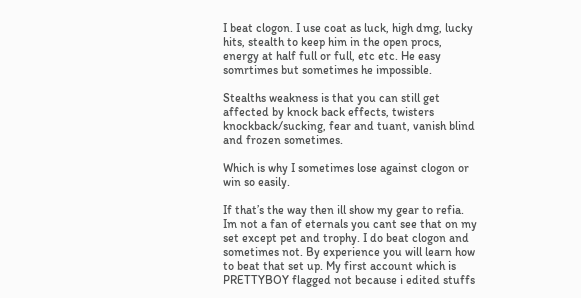I beat clogon. I use coat as luck, high dmg, lucky hits, stealth to keep him in the open procs, energy at half full or full, etc etc. He easy somrtimes but sometimes he impossible.

Stealths weakness is that you can still get affected by knock back effects, twisters knockback/sucking, fear and tuant, vanish blind and frozen sometimes.

Which is why I sometimes lose against clogon or win so easily.

If that’s the way then ill show my gear to refia. Im not a fan of eternals you cant see that on my set except pet and trophy. I do beat clogon and sometimes not. By experience you will learn how to beat that set up. My first account which is PRETTYBOY flagged not because i edited stuffs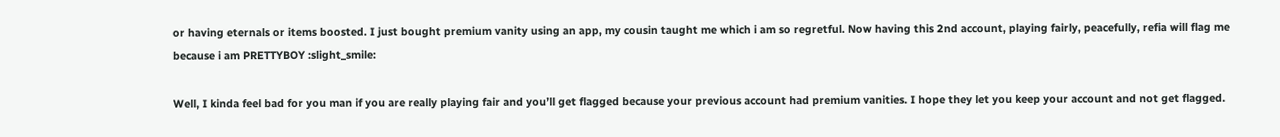or having eternals or items boosted. I just bought premium vanity using an app, my cousin taught me which i am so regretful. Now having this 2nd account, playing fairly, peacefully, refia will flag me because i am PRETTYBOY :slight_smile:

Well, I kinda feel bad for you man if you are really playing fair and you’ll get flagged because your previous account had premium vanities. I hope they let you keep your account and not get flagged.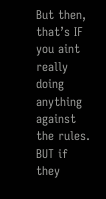But then, that’s IF you aint really doing anything against the rules. BUT if they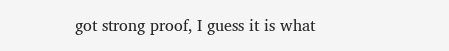got strong proof, I guess it is what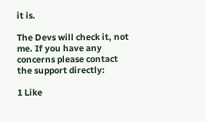it is.

The Devs will check it, not me. If you have any concerns please contact the support directly:

1 Like